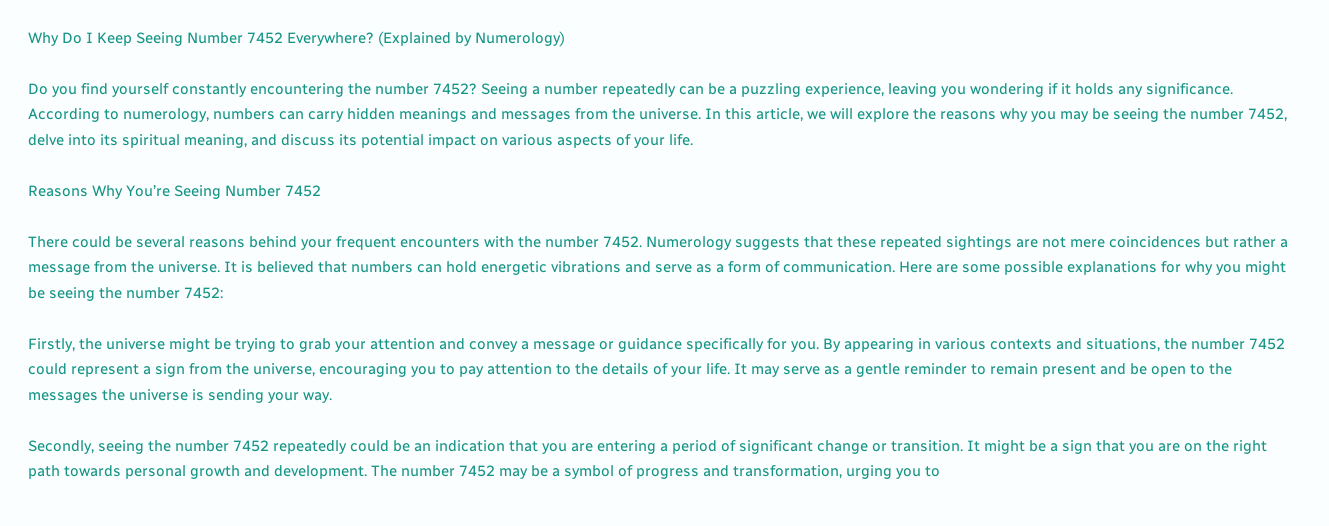Why Do I Keep Seeing Number 7452 Everywhere? (Explained by Numerology)

Do you find yourself constantly encountering the number 7452? Seeing a number repeatedly can be a puzzling experience, leaving you wondering if it holds any significance. According to numerology, numbers can carry hidden meanings and messages from the universe. In this article, we will explore the reasons why you may be seeing the number 7452, delve into its spiritual meaning, and discuss its potential impact on various aspects of your life.

Reasons Why You’re Seeing Number 7452

There could be several reasons behind your frequent encounters with the number 7452. Numerology suggests that these repeated sightings are not mere coincidences but rather a message from the universe. It is believed that numbers can hold energetic vibrations and serve as a form of communication. Here are some possible explanations for why you might be seeing the number 7452:

Firstly, the universe might be trying to grab your attention and convey a message or guidance specifically for you. By appearing in various contexts and situations, the number 7452 could represent a sign from the universe, encouraging you to pay attention to the details of your life. It may serve as a gentle reminder to remain present and be open to the messages the universe is sending your way.

Secondly, seeing the number 7452 repeatedly could be an indication that you are entering a period of significant change or transition. It might be a sign that you are on the right path towards personal growth and development. The number 7452 may be a symbol of progress and transformation, urging you to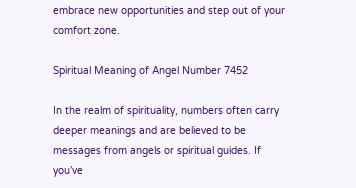embrace new opportunities and step out of your comfort zone.

Spiritual Meaning of Angel Number 7452

In the realm of spirituality, numbers often carry deeper meanings and are believed to be messages from angels or spiritual guides. If you’ve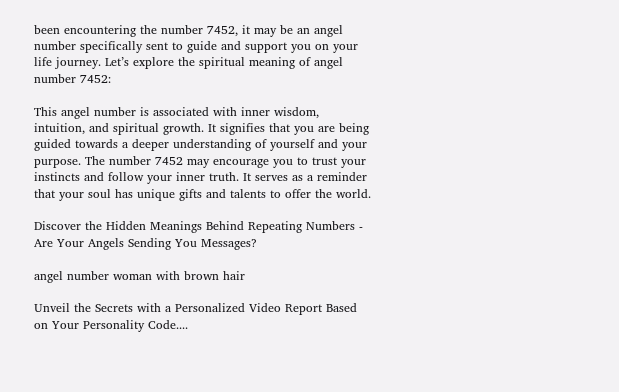been encountering the number 7452, it may be an angel number specifically sent to guide and support you on your life journey. Let’s explore the spiritual meaning of angel number 7452:

This angel number is associated with inner wisdom, intuition, and spiritual growth. It signifies that you are being guided towards a deeper understanding of yourself and your purpose. The number 7452 may encourage you to trust your instincts and follow your inner truth. It serves as a reminder that your soul has unique gifts and talents to offer the world.

Discover the Hidden Meanings Behind Repeating Numbers - Are Your Angels Sending You Messages?

angel number woman with brown hair

Unveil the Secrets with a Personalized Video Report Based on Your Personality Code....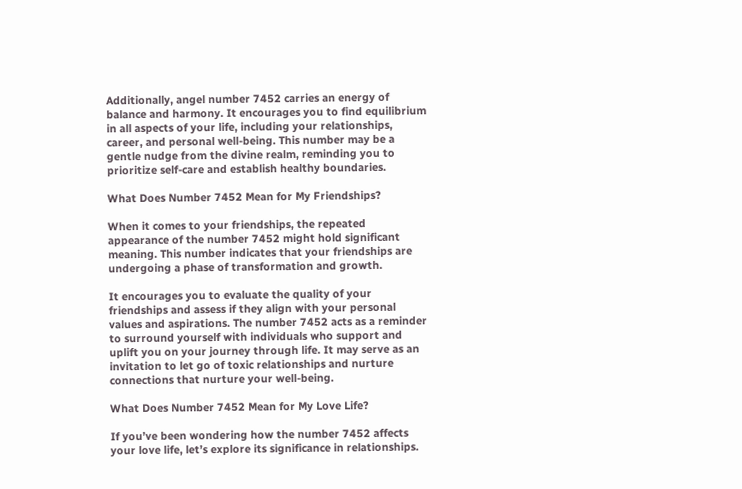Additionally, angel number 7452 carries an energy of balance and harmony. It encourages you to find equilibrium in all aspects of your life, including your relationships, career, and personal well-being. This number may be a gentle nudge from the divine realm, reminding you to prioritize self-care and establish healthy boundaries.

What Does Number 7452 Mean for My Friendships?

When it comes to your friendships, the repeated appearance of the number 7452 might hold significant meaning. This number indicates that your friendships are undergoing a phase of transformation and growth.

It encourages you to evaluate the quality of your friendships and assess if they align with your personal values and aspirations. The number 7452 acts as a reminder to surround yourself with individuals who support and uplift you on your journey through life. It may serve as an invitation to let go of toxic relationships and nurture connections that nurture your well-being.

What Does Number 7452 Mean for My Love Life?

If you’ve been wondering how the number 7452 affects your love life, let’s explore its significance in relationships.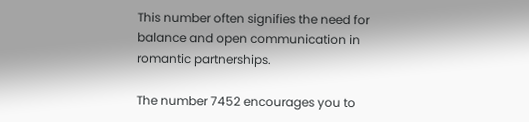This number often signifies the need for balance and open communication in romantic partnerships.

The number 7452 encourages you to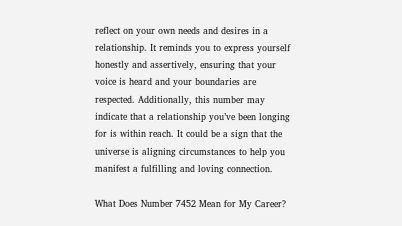reflect on your own needs and desires in a relationship. It reminds you to express yourself honestly and assertively, ensuring that your voice is heard and your boundaries are respected. Additionally, this number may indicate that a relationship you’ve been longing for is within reach. It could be a sign that the universe is aligning circumstances to help you manifest a fulfilling and loving connection.

What Does Number 7452 Mean for My Career?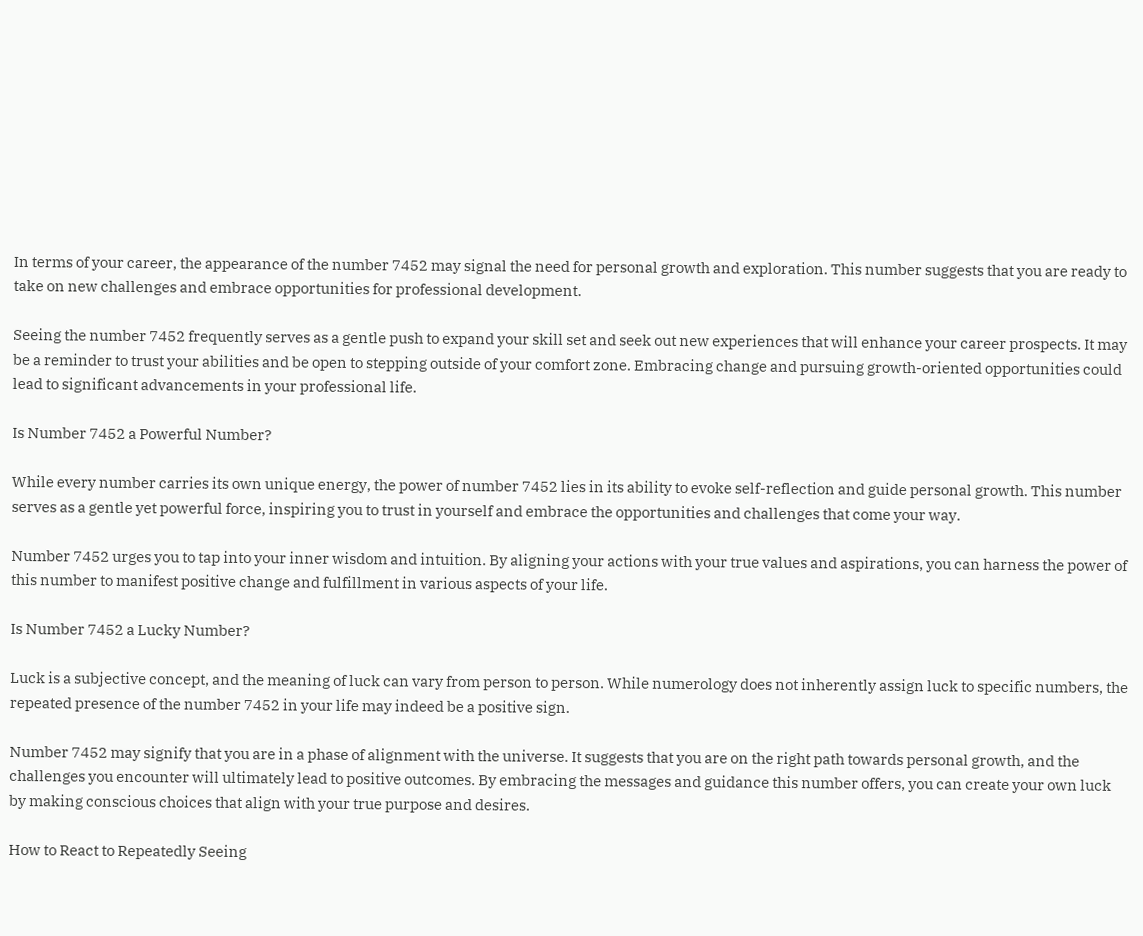In terms of your career, the appearance of the number 7452 may signal the need for personal growth and exploration. This number suggests that you are ready to take on new challenges and embrace opportunities for professional development.

Seeing the number 7452 frequently serves as a gentle push to expand your skill set and seek out new experiences that will enhance your career prospects. It may be a reminder to trust your abilities and be open to stepping outside of your comfort zone. Embracing change and pursuing growth-oriented opportunities could lead to significant advancements in your professional life.

Is Number 7452 a Powerful Number?

While every number carries its own unique energy, the power of number 7452 lies in its ability to evoke self-reflection and guide personal growth. This number serves as a gentle yet powerful force, inspiring you to trust in yourself and embrace the opportunities and challenges that come your way.

Number 7452 urges you to tap into your inner wisdom and intuition. By aligning your actions with your true values and aspirations, you can harness the power of this number to manifest positive change and fulfillment in various aspects of your life.

Is Number 7452 a Lucky Number?

Luck is a subjective concept, and the meaning of luck can vary from person to person. While numerology does not inherently assign luck to specific numbers, the repeated presence of the number 7452 in your life may indeed be a positive sign.

Number 7452 may signify that you are in a phase of alignment with the universe. It suggests that you are on the right path towards personal growth, and the challenges you encounter will ultimately lead to positive outcomes. By embracing the messages and guidance this number offers, you can create your own luck by making conscious choices that align with your true purpose and desires.

How to React to Repeatedly Seeing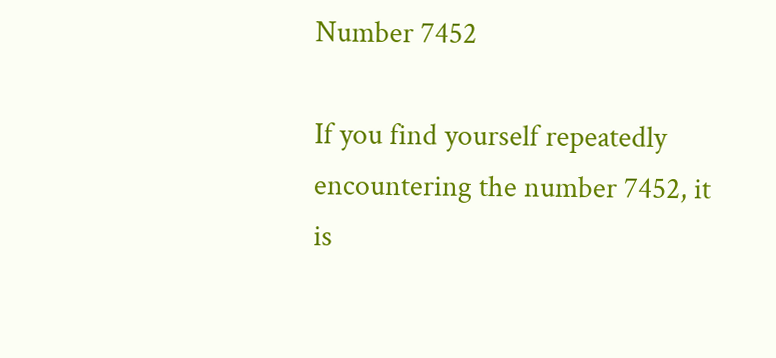Number 7452

If you find yourself repeatedly encountering the number 7452, it is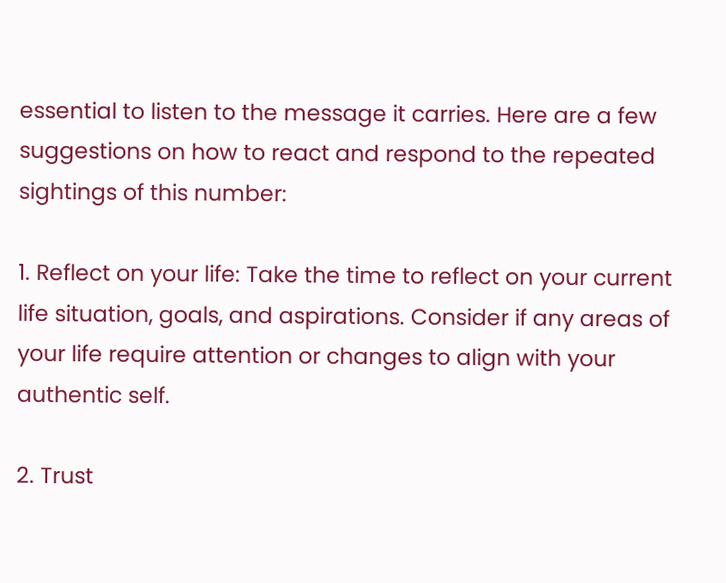essential to listen to the message it carries. Here are a few suggestions on how to react and respond to the repeated sightings of this number:

1. Reflect on your life: Take the time to reflect on your current life situation, goals, and aspirations. Consider if any areas of your life require attention or changes to align with your authentic self.

2. Trust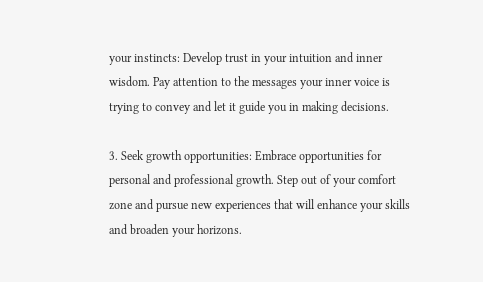your instincts: Develop trust in your intuition and inner wisdom. Pay attention to the messages your inner voice is trying to convey and let it guide you in making decisions.

3. Seek growth opportunities: Embrace opportunities for personal and professional growth. Step out of your comfort zone and pursue new experiences that will enhance your skills and broaden your horizons.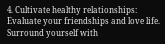4. Cultivate healthy relationships: Evaluate your friendships and love life. Surround yourself with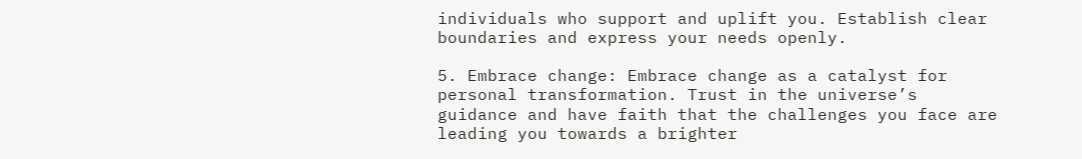individuals who support and uplift you. Establish clear boundaries and express your needs openly.

5. Embrace change: Embrace change as a catalyst for personal transformation. Trust in the universe’s guidance and have faith that the challenges you face are leading you towards a brighter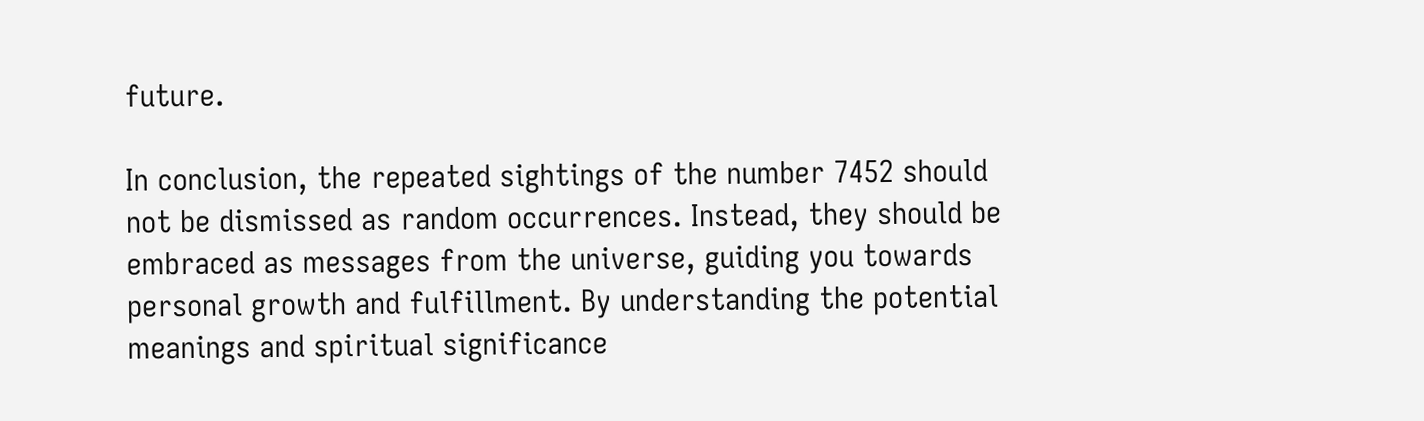future.

In conclusion, the repeated sightings of the number 7452 should not be dismissed as random occurrences. Instead, they should be embraced as messages from the universe, guiding you towards personal growth and fulfillment. By understanding the potential meanings and spiritual significance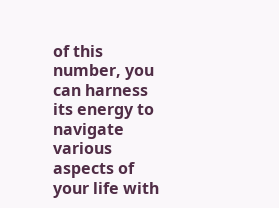of this number, you can harness its energy to navigate various aspects of your life with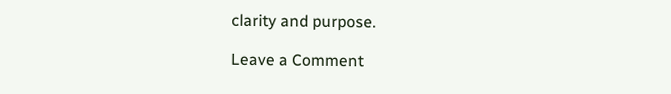clarity and purpose.

Leave a Comment